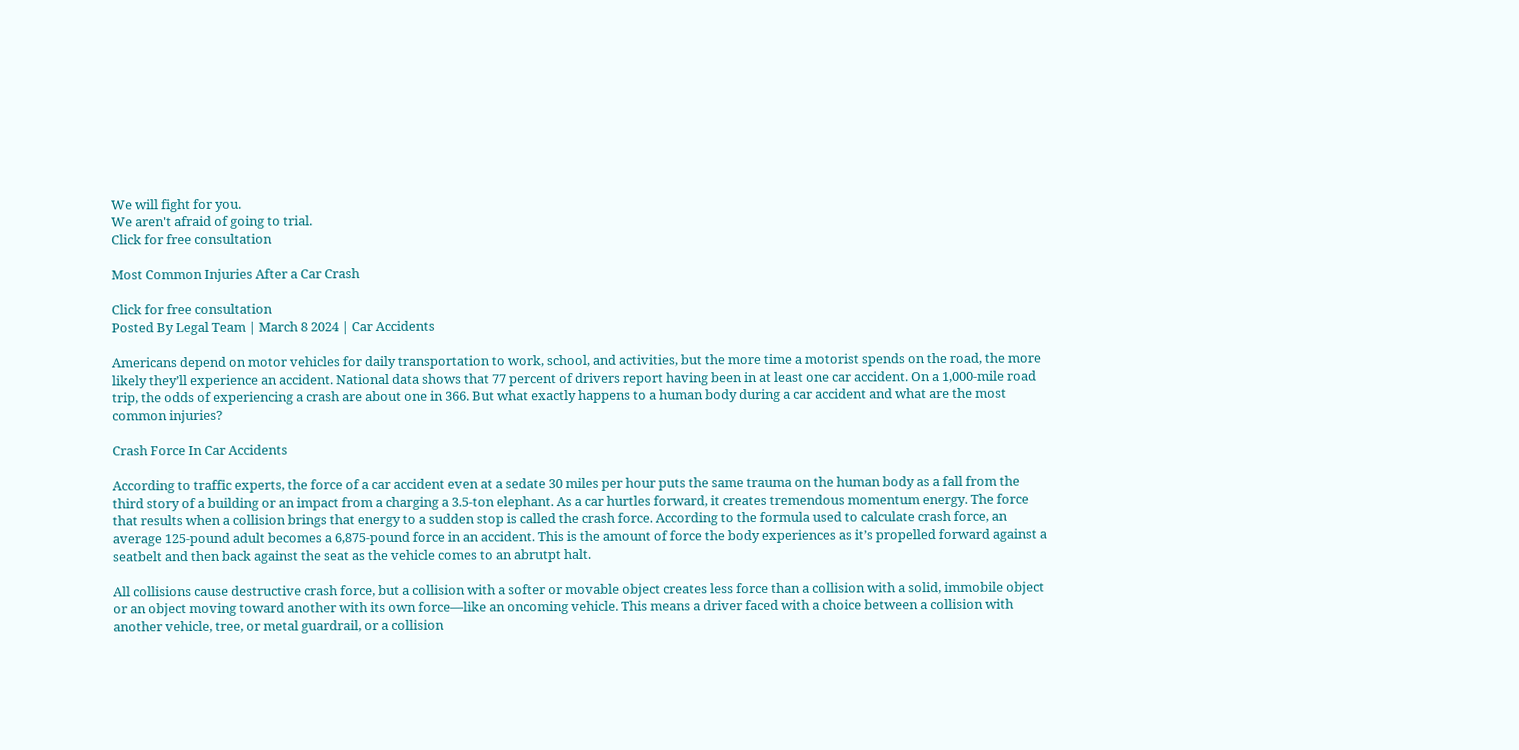We will fight for you.
We aren't afraid of going to trial.
Click for free consultation

Most Common Injuries After a Car Crash

Click for free consultation
Posted By Legal Team | March 8 2024 | Car Accidents

Americans depend on motor vehicles for daily transportation to work, school, and activities, but the more time a motorist spends on the road, the more likely they’ll experience an accident. National data shows that 77 percent of drivers report having been in at least one car accident. On a 1,000-mile road trip, the odds of experiencing a crash are about one in 366. But what exactly happens to a human body during a car accident and what are the most common injuries?

Crash Force In Car Accidents

According to traffic experts, the force of a car accident even at a sedate 30 miles per hour puts the same trauma on the human body as a fall from the third story of a building or an impact from a charging a 3.5-ton elephant. As a car hurtles forward, it creates tremendous momentum energy. The force that results when a collision brings that energy to a sudden stop is called the crash force. According to the formula used to calculate crash force, an average 125-pound adult becomes a 6,875-pound force in an accident. This is the amount of force the body experiences as it’s propelled forward against a seatbelt and then back against the seat as the vehicle comes to an abrutpt halt.

All collisions cause destructive crash force, but a collision with a softer or movable object creates less force than a collision with a solid, immobile object or an object moving toward another with its own force—like an oncoming vehicle. This means a driver faced with a choice between a collision with another vehicle, tree, or metal guardrail, or a collision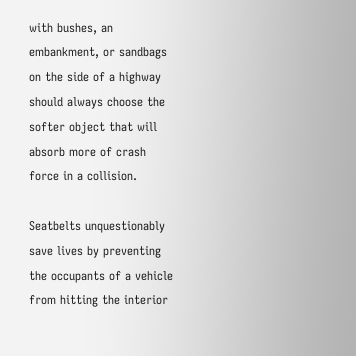with bushes, an embankment, or sandbags on the side of a highway should always choose the softer object that will absorb more of crash force in a collision.

Seatbelts unquestionably save lives by preventing the occupants of a vehicle from hitting the interior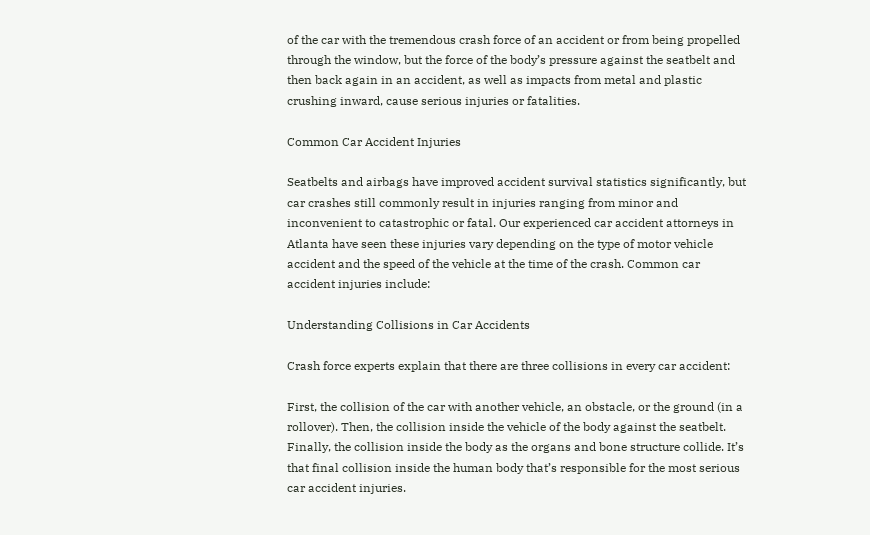of the car with the tremendous crash force of an accident or from being propelled through the window, but the force of the body’s pressure against the seatbelt and then back again in an accident, as well as impacts from metal and plastic crushing inward, cause serious injuries or fatalities.

Common Car Accident Injuries

Seatbelts and airbags have improved accident survival statistics significantly, but car crashes still commonly result in injuries ranging from minor and inconvenient to catastrophic or fatal. Our experienced car accident attorneys in Atlanta have seen these injuries vary depending on the type of motor vehicle accident and the speed of the vehicle at the time of the crash. Common car accident injuries include:

Understanding Collisions in Car Accidents

Crash force experts explain that there are three collisions in every car accident:

First, the collision of the car with another vehicle, an obstacle, or the ground (in a rollover). Then, the collision inside the vehicle of the body against the seatbelt. Finally, the collision inside the body as the organs and bone structure collide. It’s that final collision inside the human body that’s responsible for the most serious car accident injuries.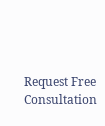Request Free Consultation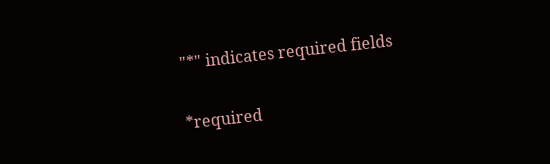"*" indicates required fields

*required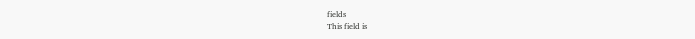fields
This field is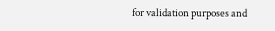for validation purposes and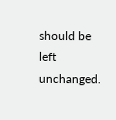should be left unchanged.